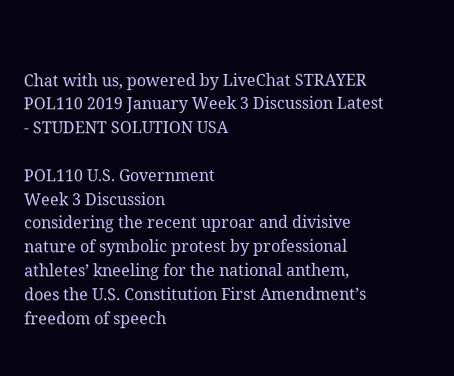Chat with us, powered by LiveChat STRAYER POL110 2019 January Week 3 Discussion Latest - STUDENT SOLUTION USA

POL110 U.S. Government
Week 3 Discussion
considering the recent uproar and divisive nature of symbolic protest by professional athletes’ kneeling for the national anthem, does the U.S. Constitution First Amendment’s freedom of speech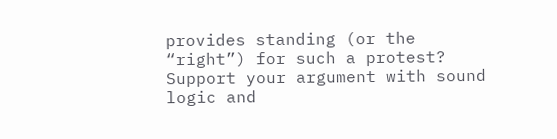provides standing (or the “right”) for such a protest? Support your argument with sound logic and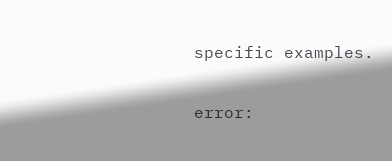specific examples.

error: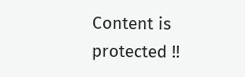Content is protected !!